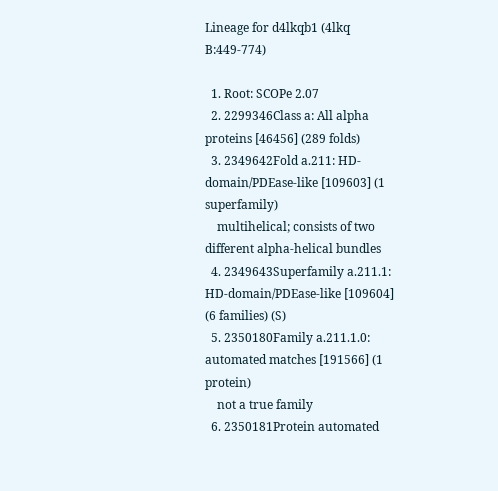Lineage for d4lkqb1 (4lkq B:449-774)

  1. Root: SCOPe 2.07
  2. 2299346Class a: All alpha proteins [46456] (289 folds)
  3. 2349642Fold a.211: HD-domain/PDEase-like [109603] (1 superfamily)
    multihelical; consists of two different alpha-helical bundles
  4. 2349643Superfamily a.211.1: HD-domain/PDEase-like [109604] (6 families) (S)
  5. 2350180Family a.211.1.0: automated matches [191566] (1 protein)
    not a true family
  6. 2350181Protein automated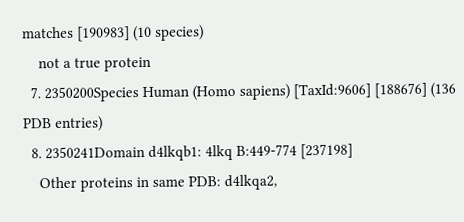matches [190983] (10 species)
    not a true protein
  7. 2350200Species Human (Homo sapiens) [TaxId:9606] [188676] (136 PDB entries)
  8. 2350241Domain d4lkqb1: 4lkq B:449-774 [237198]
    Other proteins in same PDB: d4lkqa2,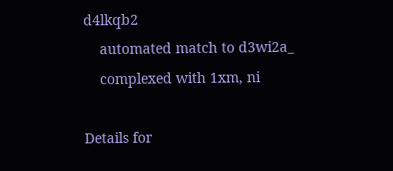d4lkqb2
    automated match to d3wi2a_
    complexed with 1xm, ni

Details for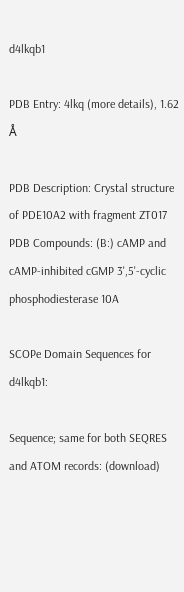d4lkqb1

PDB Entry: 4lkq (more details), 1.62 Å

PDB Description: Crystal structure of PDE10A2 with fragment ZT017
PDB Compounds: (B:) cAMP and cAMP-inhibited cGMP 3',5'-cyclic phosphodiesterase 10A

SCOPe Domain Sequences for d4lkqb1:

Sequence; same for both SEQRES and ATOM records: (download)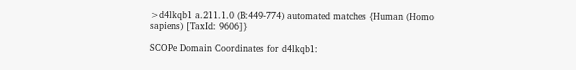>d4lkqb1 a.211.1.0 (B:449-774) automated matches {Human (Homo sapiens) [TaxId: 9606]}

SCOPe Domain Coordinates for d4lkqb1: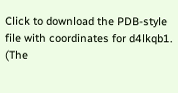Click to download the PDB-style file with coordinates for d4lkqb1.
(The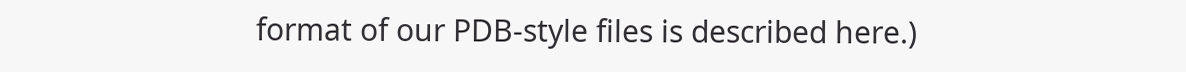format of our PDB-style files is described here.)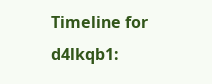Timeline for d4lkqb1: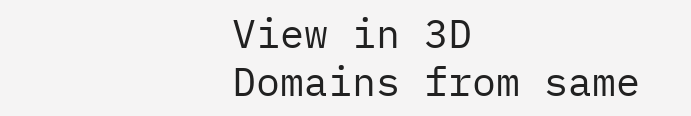View in 3D
Domains from same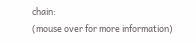chain:
(mouse over for more information)